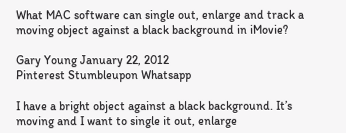What MAC software can single out, enlarge and track a moving object against a black background in iMovie?

Gary Young January 22, 2012
Pinterest Stumbleupon Whatsapp

I have a bright object against a black background. It’s moving and I want to single it out, enlarge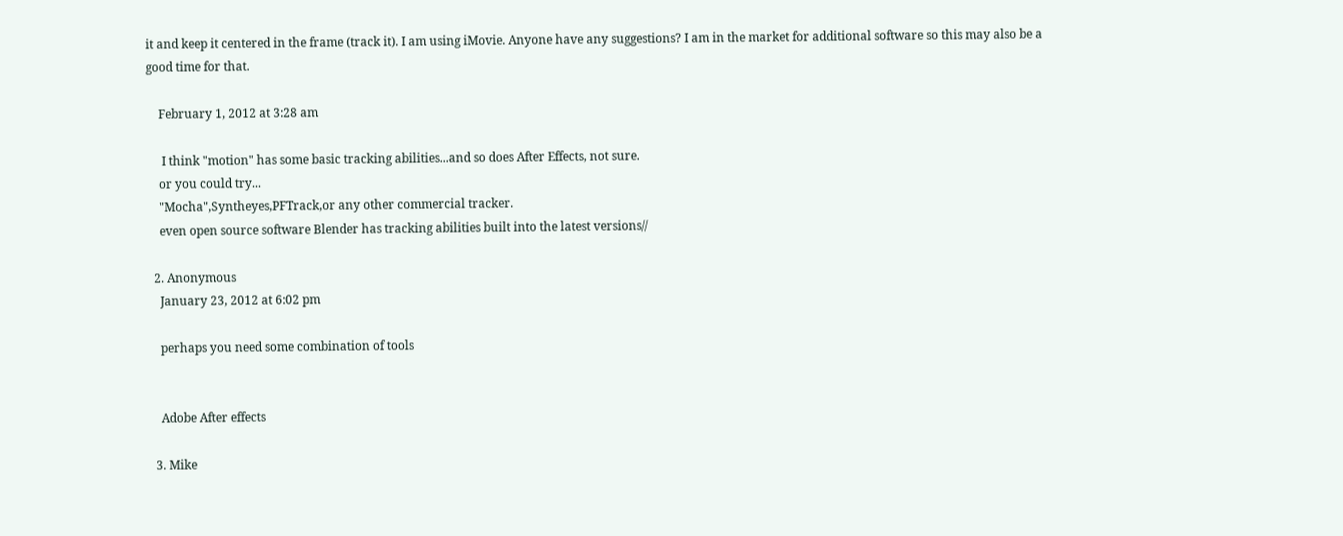it and keep it centered in the frame (track it). I am using iMovie. Anyone have any suggestions? I am in the market for additional software so this may also be a good time for that.

    February 1, 2012 at 3:28 am

     I think "motion" has some basic tracking abilities...and so does After Effects, not sure.
    or you could try...
    "Mocha",Syntheyes,PFTrack,or any other commercial tracker.
    even open source software Blender has tracking abilities built into the latest versions//

  2. Anonymous
    January 23, 2012 at 6:02 pm

    perhaps you need some combination of tools


    Adobe After effects

  3. Mike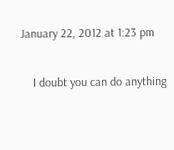January 22, 2012 at 1:23 pm

    I doubt you can do anything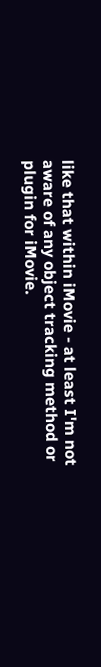like that within iMovie - at least I'm not aware of any object tracking method or plugin for iMovie.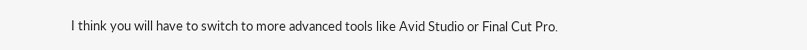I think you will have to switch to more advanced tools like Avid Studio or Final Cut Pro.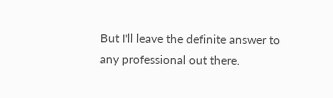But I'll leave the definite answer to any professional out there.